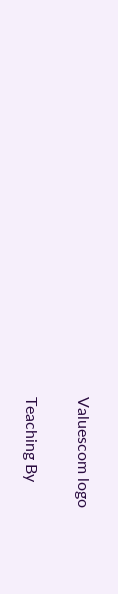Valuescom logo


Teaching By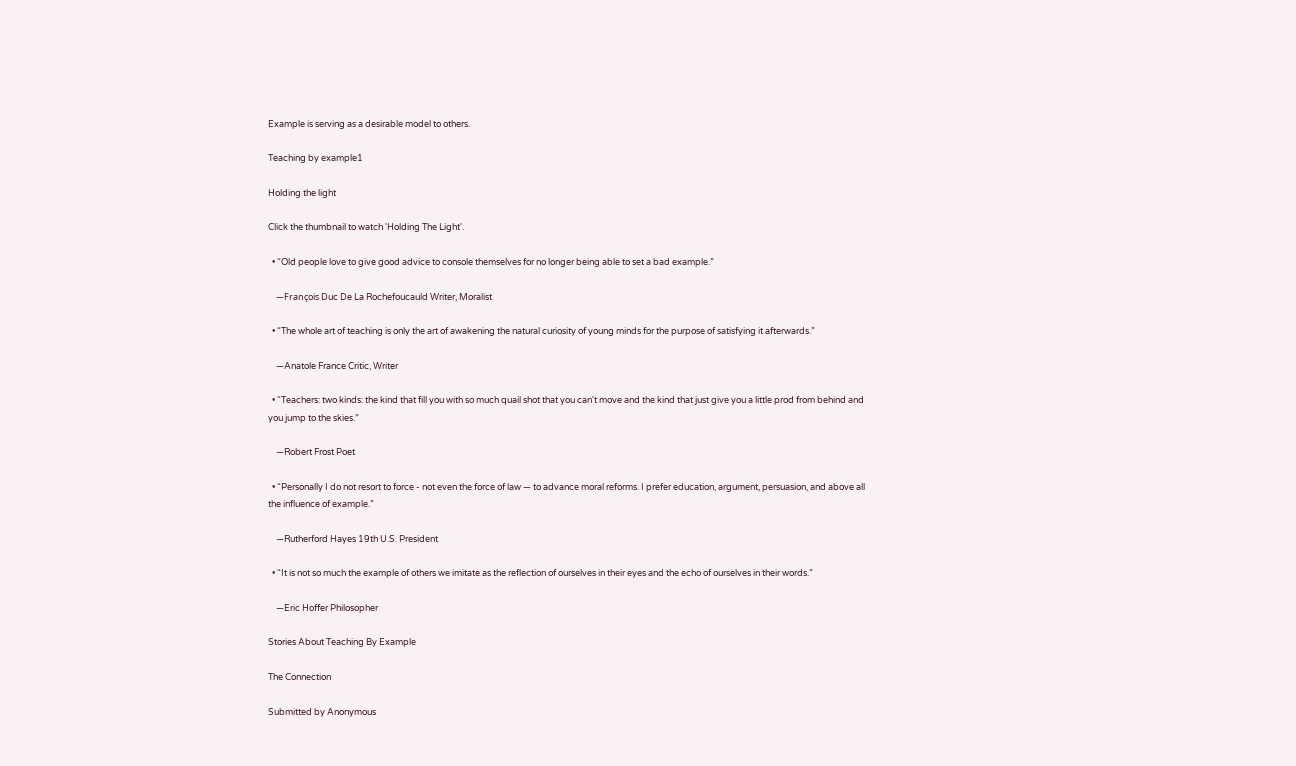Example is serving as a desirable model to others.

Teaching by example1

Holding the light

Click the thumbnail to watch 'Holding The Light'.

  • “Old people love to give good advice to console themselves for no longer being able to set a bad example.”

    —François Duc De La Rochefoucauld Writer, Moralist

  • “The whole art of teaching is only the art of awakening the natural curiosity of young minds for the purpose of satisfying it afterwards.”

    —Anatole France Critic, Writer

  • “Teachers: two kinds: the kind that fill you with so much quail shot that you can't move and the kind that just give you a little prod from behind and you jump to the skies.”

    —Robert Frost Poet

  • “Personally I do not resort to force - not even the force of law — to advance moral reforms. I prefer education, argument, persuasion, and above all the influence of example.”

    —Rutherford Hayes 19th U.S. President

  • “It is not so much the example of others we imitate as the reflection of ourselves in their eyes and the echo of ourselves in their words.”

    —Eric Hoffer Philosopher

Stories About Teaching By Example

The Connection

Submitted by Anonymous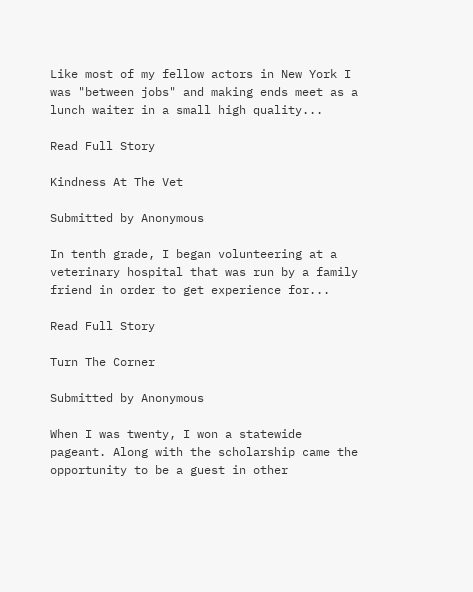Like most of my fellow actors in New York I was "between jobs" and making ends meet as a lunch waiter in a small high quality...

Read Full Story

Kindness At The Vet

Submitted by Anonymous

In tenth grade, I began volunteering at a veterinary hospital that was run by a family friend in order to get experience for...

Read Full Story

Turn The Corner

Submitted by Anonymous

When I was twenty, I won a statewide pageant. Along with the scholarship came the opportunity to be a guest in other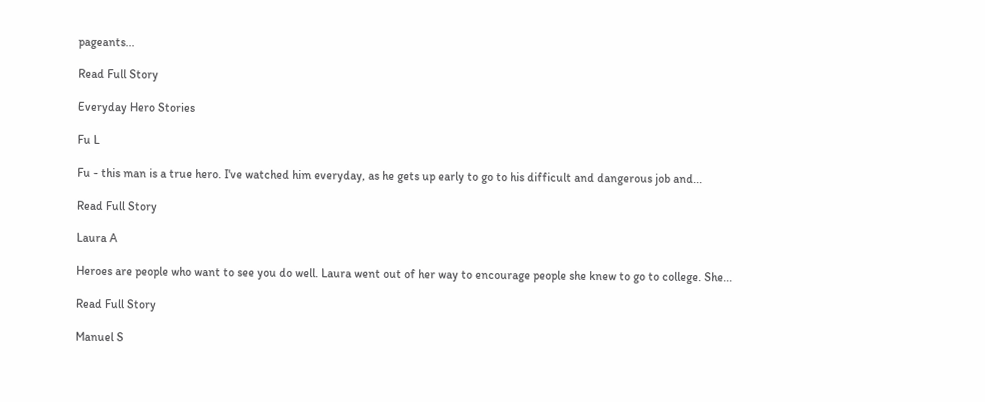pageants...

Read Full Story

Everyday Hero Stories

Fu L

Fu - this man is a true hero. I've watched him everyday, as he gets up early to go to his difficult and dangerous job and...

Read Full Story

Laura A

Heroes are people who want to see you do well. Laura went out of her way to encourage people she knew to go to college. She...

Read Full Story

Manuel S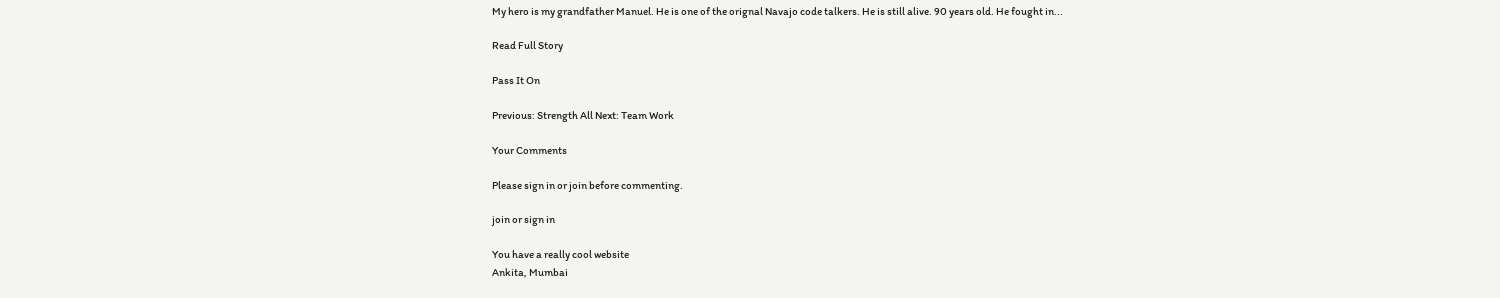My hero is my grandfather Manuel. He is one of the orignal Navajo code talkers. He is still alive. 90 years old. He fought in...

Read Full Story

Pass It On

Previous: Strength All Next: Team Work

Your Comments

Please sign in or join before commenting.

join or sign in

You have a really cool website
Ankita, Mumbai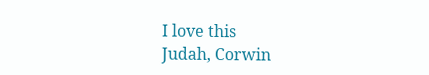I love this
Judah, Corwin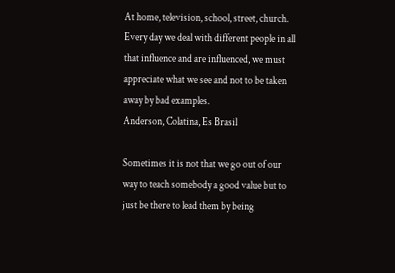At home, television, school, street, church. Every day we deal with different people in all that influence and are influenced, we must appreciate what we see and not to be taken away by bad examples.
Anderson, Colatina, Es Brasil

Sometimes it is not that we go out of our way to teach somebody a good value but to just be there to lead them by being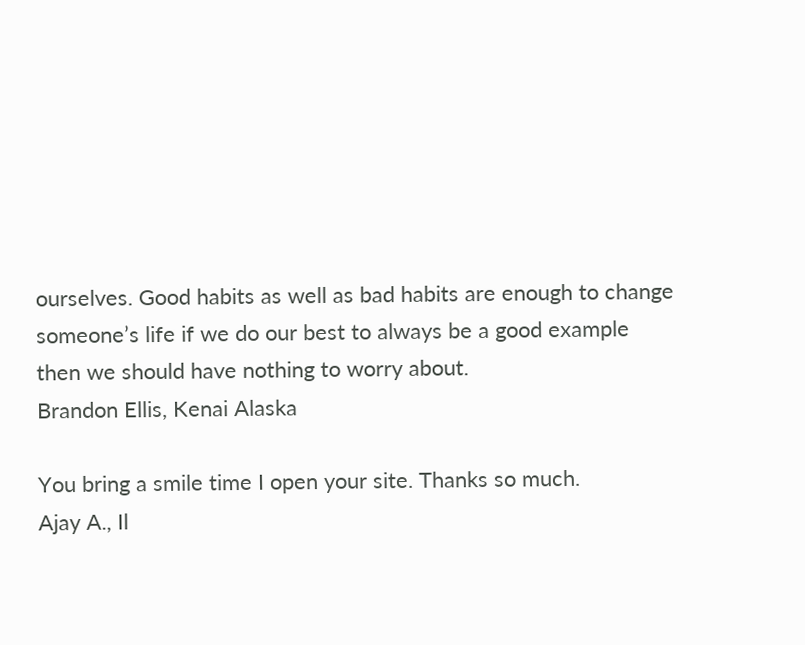ourselves. Good habits as well as bad habits are enough to change someone’s life if we do our best to always be a good example then we should have nothing to worry about.
Brandon Ellis, Kenai Alaska

You bring a smile time I open your site. Thanks so much.
Ajay A., Il